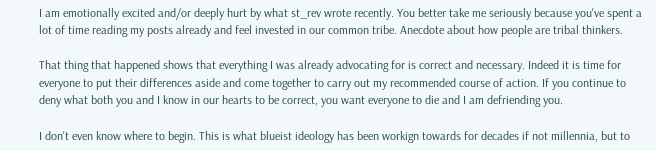I am emotionally excited and/or deeply hurt by what st_rev wrote recently. You better take me seriously because you've spent a lot of time reading my posts already and feel invested in our common tribe. Anecdote about how people are tribal thinkers.

That thing that happened shows that everything I was already advocating for is correct and necessary. Indeed it is time for everyone to put their differences aside and come together to carry out my recommended course of action. If you continue to deny what both you and I know in our hearts to be correct, you want everyone to die and I am defriending you.

I don't even know where to begin. This is what blueist ideology has been workign towards for decades if not millennia, but to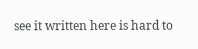see it written here is hard to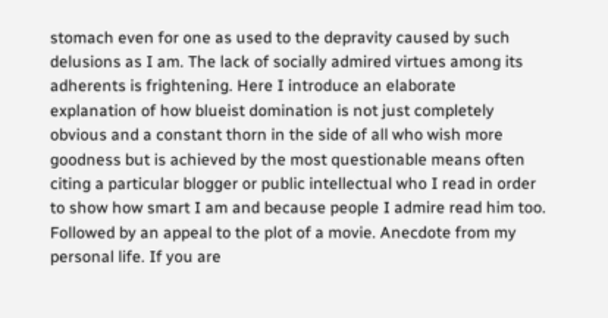stomach even for one as used to the depravity caused by such delusions as I am. The lack of socially admired virtues among its adherents is frightening. Here I introduce an elaborate explanation of how blueist domination is not just completely obvious and a constant thorn in the side of all who wish more goodness but is achieved by the most questionable means often citing a particular blogger or public intellectual who I read in order to show how smart I am and because people I admire read him too. Followed by an appeal to the plot of a movie. Anecdote from my personal life. If you are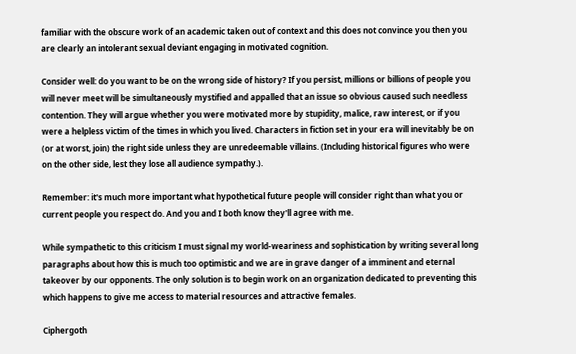familiar with the obscure work of an academic taken out of context and this does not convince you then you are clearly an intolerant sexual deviant engaging in motivated cognition.

Consider well: do you want to be on the wrong side of history? If you persist, millions or billions of people you will never meet will be simultaneously mystified and appalled that an issue so obvious caused such needless contention. They will argue whether you were motivated more by stupidity, malice, raw interest, or if you were a helpless victim of the times in which you lived. Characters in fiction set in your era will inevitably be on (or at worst, join) the right side unless they are unredeemable villains. (Including historical figures who were on the other side, lest they lose all audience sympathy.).

Remember: it's much more important what hypothetical future people will consider right than what you or current people you respect do. And you and I both know they'll agree with me.

While sympathetic to this criticism I must signal my world-weariness and sophistication by writing several long paragraphs about how this is much too optimistic and we are in grave danger of a imminent and eternal takeover by our opponents. The only solution is to begin work on an organization dedicated to preventing this which happens to give me access to material resources and attractive females.

Ciphergoth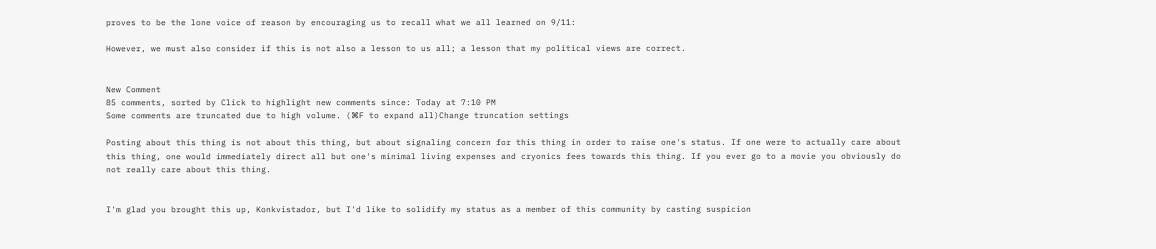proves to be the lone voice of reason by encouraging us to recall what we all learned on 9/11:

However, we must also consider if this is not also a lesson to us all; a lesson that my political views are correct.


New Comment
85 comments, sorted by Click to highlight new comments since: Today at 7:10 PM
Some comments are truncated due to high volume. (⌘F to expand all)Change truncation settings

Posting about this thing is not about this thing, but about signaling concern for this thing in order to raise one's status. If one were to actually care about this thing, one would immediately direct all but one's minimal living expenses and cryonics fees towards this thing. If you ever go to a movie you obviously do not really care about this thing.


I'm glad you brought this up, Konkvistador, but I'd like to solidify my status as a member of this community by casting suspicion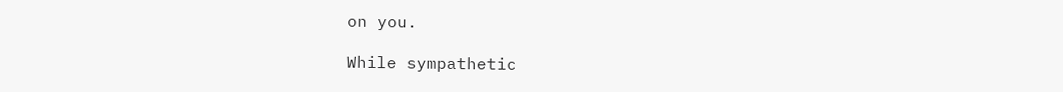on you.

While sympathetic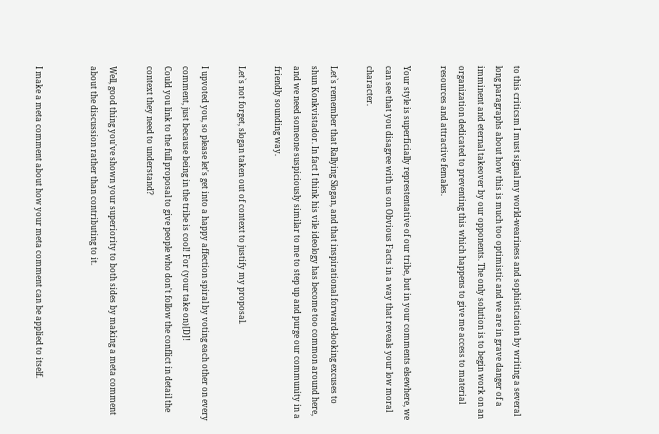to this criticsm I must signal my world-weariness and sophistication by writing a several long paragraphs about how this is much too optimistic and we are in grave danger of a imminent and eternal takeover by our opponents. The only solution is to begin work on an organization dedicated to preventing this which happens to give me access to material resources and attractive females.

Your style is superficially represtentative of our tribe, but in your comments elsewhere, we can see that you disagree with us on Obvious Facts in a way that reveals your low moral character.

Let`s remember that Rallying Slogan, and that inspirational forward-looking excuses to shun Konkvistador. In fact I think his vile ideology has become too common around here, and we need someone suspiciously similar to me to step up and purge our community in a friendly sounding way.

Let`s not forget, slogan taken out of context to justify my proposal.

I upvoted you, so please let's get into a happy affection spiral by voting each other on every comment, just because being in the tribe is cool! For (your take on)[D]!
Could you link to the full proposal to give people who don't follow the conflict in detail the context they need to understand?

Well, good thing you've shown your superiority to both sides by making a meta comment about the discussion rather than contributing to it.


I make a meta comment about how your meta comment can be applied to itself.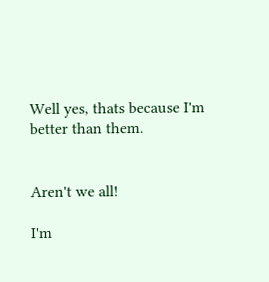Well yes, thats because I'm better than them.


Aren't we all!

I'm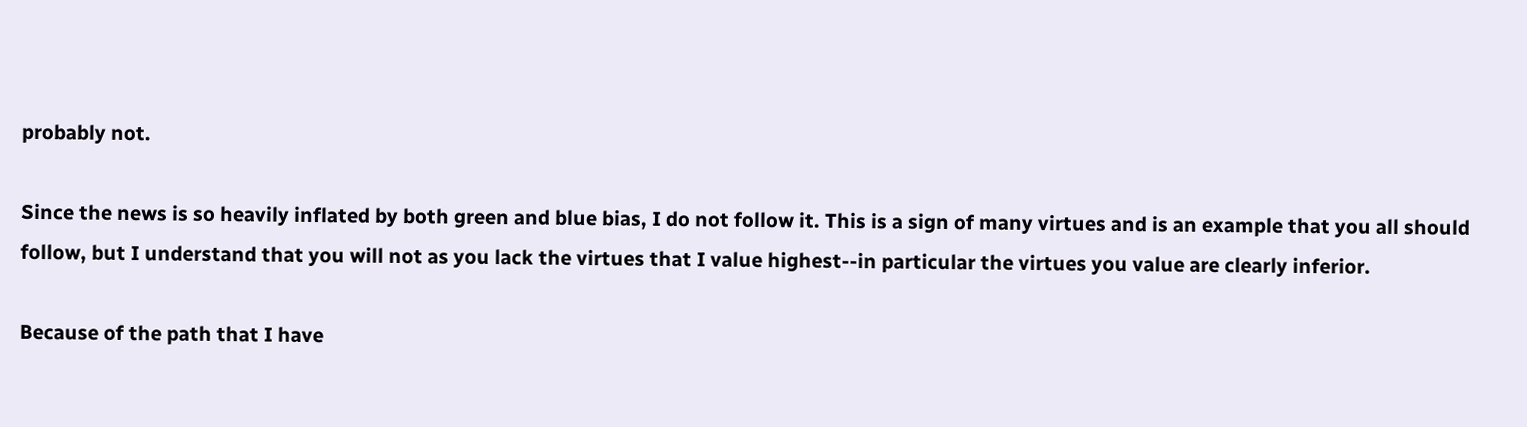probably not.

Since the news is so heavily inflated by both green and blue bias, I do not follow it. This is a sign of many virtues and is an example that you all should follow, but I understand that you will not as you lack the virtues that I value highest--in particular the virtues you value are clearly inferior.

Because of the path that I have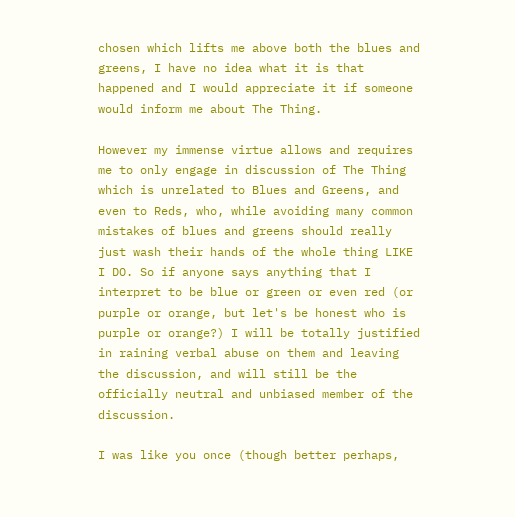chosen which lifts me above both the blues and greens, I have no idea what it is that happened and I would appreciate it if someone would inform me about The Thing.

However my immense virtue allows and requires me to only engage in discussion of The Thing which is unrelated to Blues and Greens, and even to Reds, who, while avoiding many common mistakes of blues and greens should really just wash their hands of the whole thing LIKE I DO. So if anyone says anything that I interpret to be blue or green or even red (or purple or orange, but let's be honest who is purple or orange?) I will be totally justified in raining verbal abuse on them and leaving the discussion, and will still be the officially neutral and unbiased member of the discussion.

I was like you once (though better perhaps,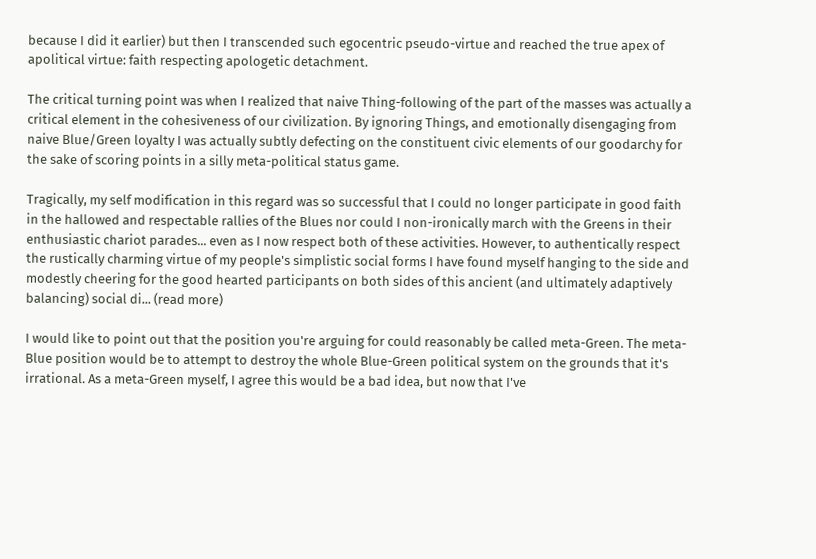because I did it earlier) but then I transcended such egocentric pseudo-virtue and reached the true apex of apolitical virtue: faith respecting apologetic detachment.

The critical turning point was when I realized that naive Thing-following of the part of the masses was actually a critical element in the cohesiveness of our civilization. By ignoring Things, and emotionally disengaging from naive Blue/Green loyalty I was actually subtly defecting on the constituent civic elements of our goodarchy for the sake of scoring points in a silly meta-political status game.

Tragically, my self modification in this regard was so successful that I could no longer participate in good faith in the hallowed and respectable rallies of the Blues nor could I non-ironically march with the Greens in their enthusiastic chariot parades... even as I now respect both of these activities. However, to authentically respect the rustically charming virtue of my people's simplistic social forms I have found myself hanging to the side and modestly cheering for the good hearted participants on both sides of this ancient (and ultimately adaptively balancing) social di... (read more)

I would like to point out that the position you're arguing for could reasonably be called meta-Green. The meta-Blue position would be to attempt to destroy the whole Blue-Green political system on the grounds that it's irrational. As a meta-Green myself, I agree this would be a bad idea, but now that I've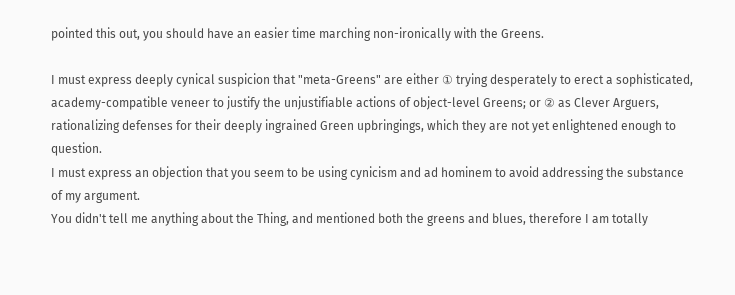pointed this out, you should have an easier time marching non-ironically with the Greens.

I must express deeply cynical suspicion that "meta-Greens" are either ① trying desperately to erect a sophisticated, academy-compatible veneer to justify the unjustifiable actions of object-level Greens; or ② as Clever Arguers, rationalizing defenses for their deeply ingrained Green upbringings, which they are not yet enlightened enough to question.
I must express an objection that you seem to be using cynicism and ad hominem to avoid addressing the substance of my argument.
You didn't tell me anything about the Thing, and mentioned both the greens and blues, therefore I am totally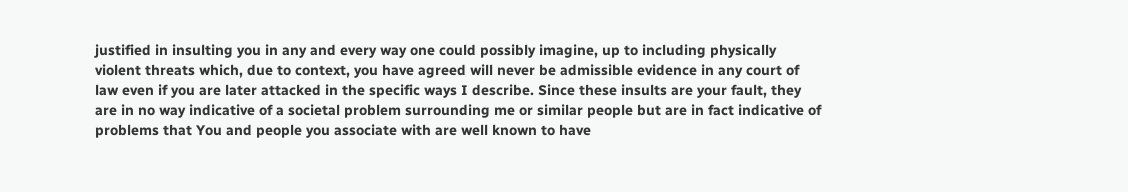justified in insulting you in any and every way one could possibly imagine, up to including physically violent threats which, due to context, you have agreed will never be admissible evidence in any court of law even if you are later attacked in the specific ways I describe. Since these insults are your fault, they are in no way indicative of a societal problem surrounding me or similar people but are in fact indicative of problems that You and people you associate with are well known to have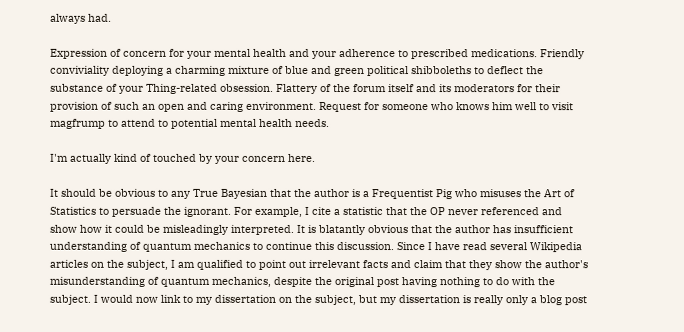always had.

Expression of concern for your mental health and your adherence to prescribed medications. Friendly conviviality deploying a charming mixture of blue and green political shibboleths to deflect the substance of your Thing-related obsession. Flattery of the forum itself and its moderators for their provision of such an open and caring environment. Request for someone who knows him well to visit magfrump to attend to potential mental health needs.

I'm actually kind of touched by your concern here.

It should be obvious to any True Bayesian that the author is a Frequentist Pig who misuses the Art of Statistics to persuade the ignorant. For example, I cite a statistic that the OP never referenced and show how it could be misleadingly interpreted. It is blatantly obvious that the author has insufficient understanding of quantum mechanics to continue this discussion. Since I have read several Wikipedia articles on the subject, I am qualified to point out irrelevant facts and claim that they show the author's misunderstanding of quantum mechanics, despite the original post having nothing to do with the subject. I would now link to my dissertation on the subject, but my dissertation is really only a blog post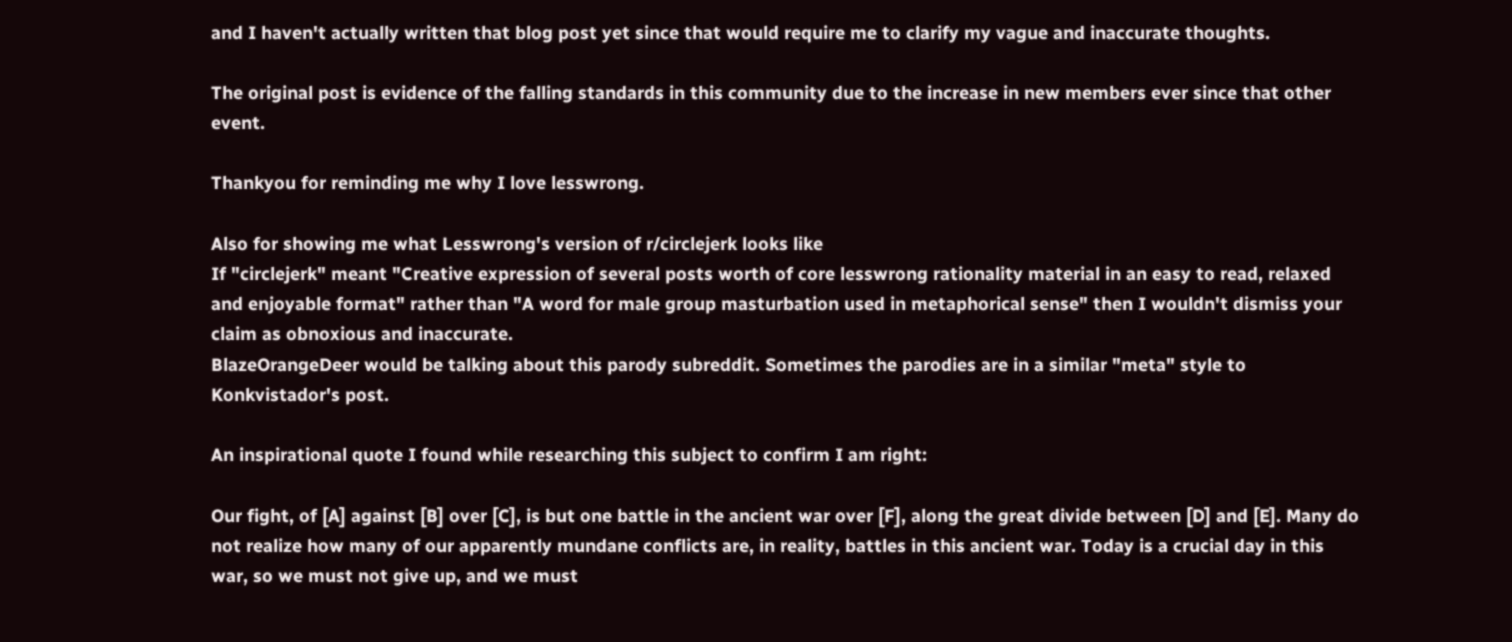and I haven't actually written that blog post yet since that would require me to clarify my vague and inaccurate thoughts.

The original post is evidence of the falling standards in this community due to the increase in new members ever since that other event.

Thankyou for reminding me why I love lesswrong.

Also for showing me what Lesswrong's version of r/circlejerk looks like
If "circlejerk" meant "Creative expression of several posts worth of core lesswrong rationality material in an easy to read, relaxed and enjoyable format" rather than "A word for male group masturbation used in metaphorical sense" then I wouldn't dismiss your claim as obnoxious and inaccurate.
BlazeOrangeDeer would be talking about this parody subreddit. Sometimes the parodies are in a similar "meta" style to Konkvistador's post.

An inspirational quote I found while researching this subject to confirm I am right:

Our fight, of [A] against [B] over [C], is but one battle in the ancient war over [F], along the great divide between [D] and [E]. Many do not realize how many of our apparently mundane conflicts are, in reality, battles in this ancient war. Today is a crucial day in this war, so we must not give up, and we must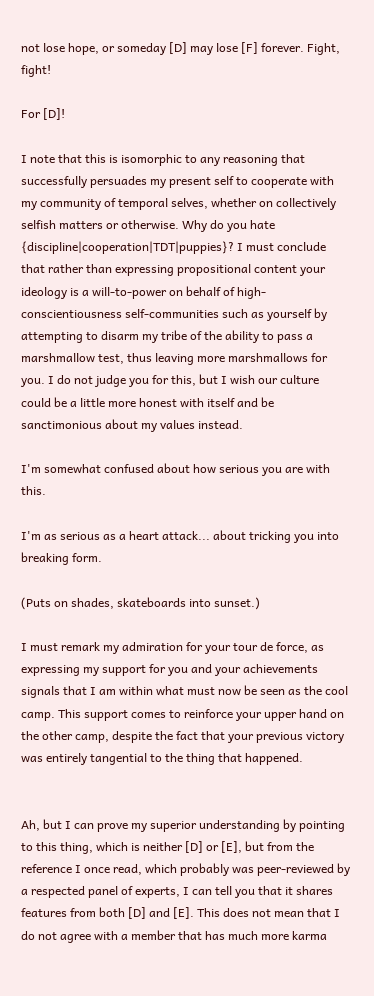not lose hope, or someday [D] may lose [F] forever. Fight, fight!

For [D]!

I note that this is isomorphic to any reasoning that successfully persuades my present self to cooperate with my community of temporal selves, whether on collectively selfish matters or otherwise. Why do you hate {discipline|cooperation|TDT|puppies}? I must conclude that rather than expressing propositional content your ideology is a will-to-power on behalf of high-conscientiousness self-communities such as yourself by attempting to disarm my tribe of the ability to pass a marshmallow test, thus leaving more marshmallows for you. I do not judge you for this, but I wish our culture could be a little more honest with itself and be sanctimonious about my values instead.

I'm somewhat confused about how serious you are with this.

I'm as serious as a heart attack... about tricking you into breaking form.

(Puts on shades, skateboards into sunset.)

I must remark my admiration for your tour de force, as expressing my support for you and your achievements signals that I am within what must now be seen as the cool camp. This support comes to reinforce your upper hand on the other camp, despite the fact that your previous victory was entirely tangential to the thing that happened.


Ah, but I can prove my superior understanding by pointing to this thing, which is neither [D] or [E], but from the reference I once read, which probably was peer-reviewed by a respected panel of experts, I can tell you that it shares features from both [D] and [E]. This does not mean that I do not agree with a member that has much more karma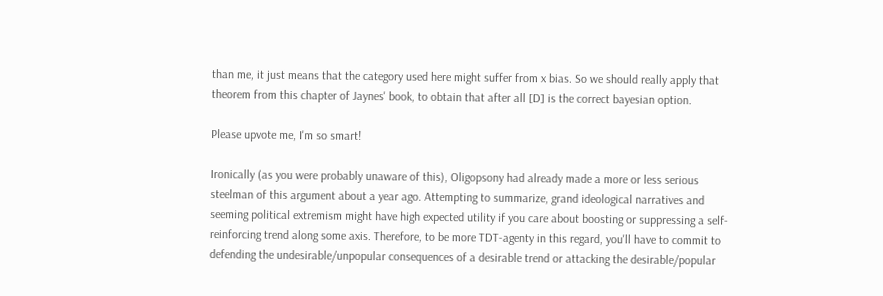than me, it just means that the category used here might suffer from x bias. So we should really apply that theorem from this chapter of Jaynes' book, to obtain that after all [D] is the correct bayesian option.

Please upvote me, I'm so smart!

Ironically (as you were probably unaware of this), Oligopsony had already made a more or less serious steelman of this argument about a year ago. Attempting to summarize, grand ideological narratives and seeming political extremism might have high expected utility if you care about boosting or suppressing a self-reinforcing trend along some axis. Therefore, to be more TDT-agenty in this regard, you'll have to commit to defending the undesirable/unpopular consequences of a desirable trend or attacking the desirable/popular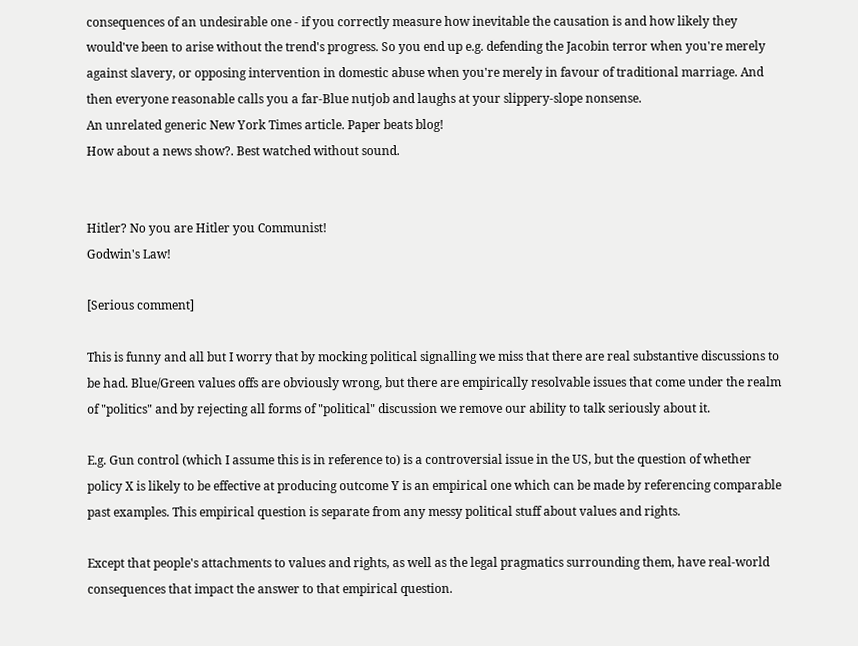consequences of an undesirable one - if you correctly measure how inevitable the causation is and how likely they would've been to arise without the trend's progress. So you end up e.g. defending the Jacobin terror when you're merely against slavery, or opposing intervention in domestic abuse when you're merely in favour of traditional marriage. And then everyone reasonable calls you a far-Blue nutjob and laughs at your slippery-slope nonsense.
An unrelated generic New York Times article. Paper beats blog!
How about a news show?. Best watched without sound.


Hitler? No you are Hitler you Communist!
Godwin's Law!

[Serious comment]

This is funny and all but I worry that by mocking political signalling we miss that there are real substantive discussions to be had. Blue/Green values offs are obviously wrong, but there are empirically resolvable issues that come under the realm of "politics" and by rejecting all forms of "political" discussion we remove our ability to talk seriously about it.

E.g. Gun control (which I assume this is in reference to) is a controversial issue in the US, but the question of whether policy X is likely to be effective at producing outcome Y is an empirical one which can be made by referencing comparable past examples. This empirical question is separate from any messy political stuff about values and rights.

Except that people's attachments to values and rights, as well as the legal pragmatics surrounding them, have real-world consequences that impact the answer to that empirical question.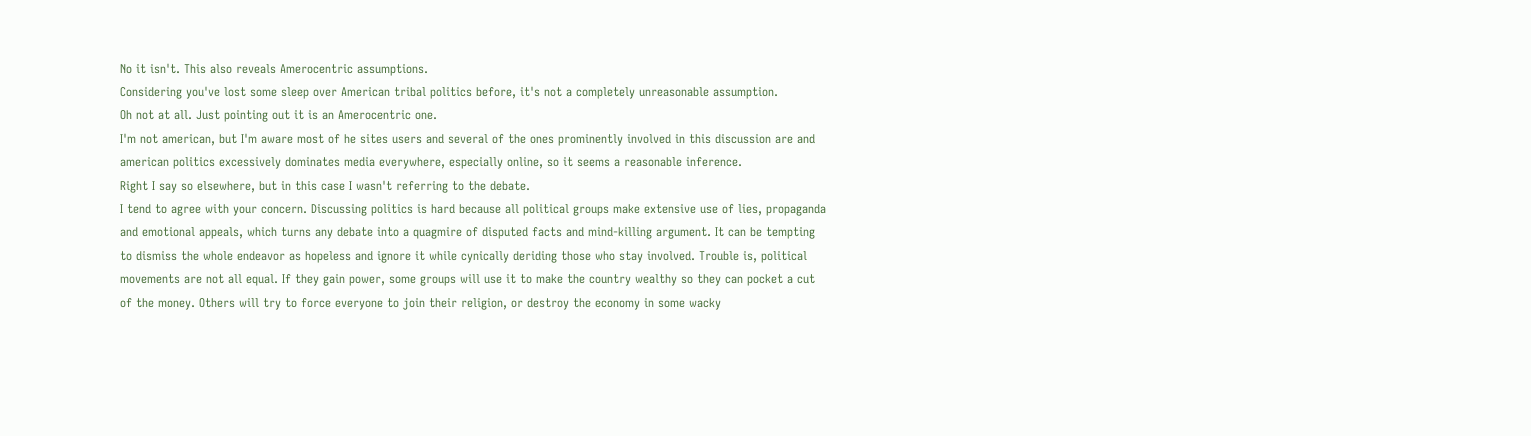No it isn't. This also reveals Amerocentric assumptions.
Considering you've lost some sleep over American tribal politics before, it's not a completely unreasonable assumption.
Oh not at all. Just pointing out it is an Amerocentric one.
I'm not american, but I'm aware most of he sites users and several of the ones prominently involved in this discussion are and american politics excessively dominates media everywhere, especially online, so it seems a reasonable inference.
Right I say so elsewhere, but in this case I wasn't referring to the debate.
I tend to agree with your concern. Discussing politics is hard because all political groups make extensive use of lies, propaganda and emotional appeals, which turns any debate into a quagmire of disputed facts and mind-killing argument. It can be tempting to dismiss the whole endeavor as hopeless and ignore it while cynically deriding those who stay involved. Trouble is, political movements are not all equal. If they gain power, some groups will use it to make the country wealthy so they can pocket a cut of the money. Others will try to force everyone to join their religion, or destroy the economy in some wacky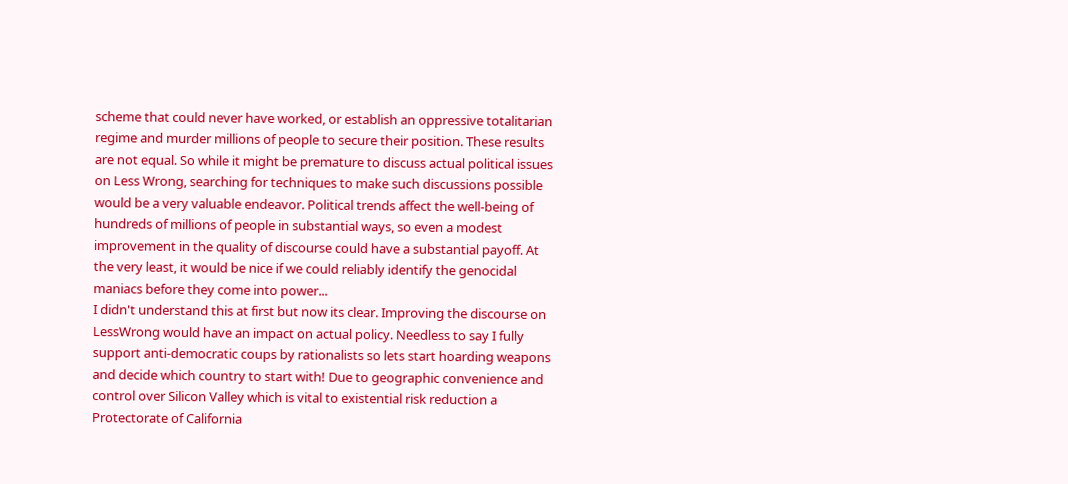scheme that could never have worked, or establish an oppressive totalitarian regime and murder millions of people to secure their position. These results are not equal. So while it might be premature to discuss actual political issues on Less Wrong, searching for techniques to make such discussions possible would be a very valuable endeavor. Political trends affect the well-being of hundreds of millions of people in substantial ways, so even a modest improvement in the quality of discourse could have a substantial payoff. At the very least, it would be nice if we could reliably identify the genocidal maniacs before they come into power...
I didn't understand this at first but now its clear. Improving the discourse on LessWrong would have an impact on actual policy. Needless to say I fully support anti-democratic coups by rationalists so lets start hoarding weapons and decide which country to start with! Due to geographic convenience and control over Silicon Valley which is vital to existential risk reduction a Protectorate of California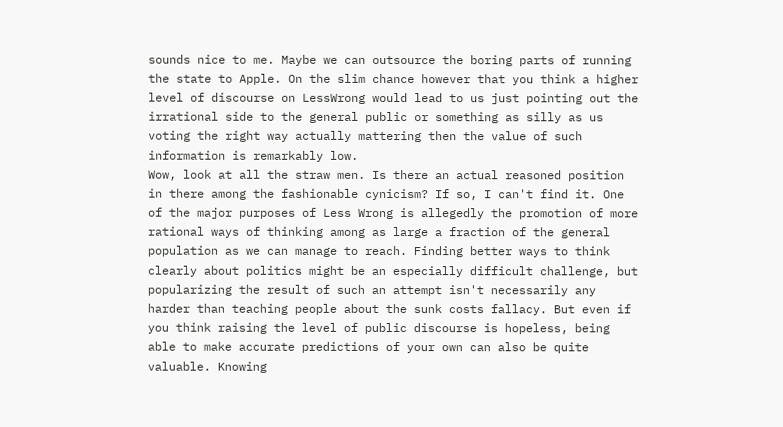sounds nice to me. Maybe we can outsource the boring parts of running the state to Apple. On the slim chance however that you think a higher level of discourse on LessWrong would lead to us just pointing out the irrational side to the general public or something as silly as us voting the right way actually mattering then the value of such information is remarkably low.
Wow, look at all the straw men. Is there an actual reasoned position in there among the fashionable cynicism? If so, I can't find it. One of the major purposes of Less Wrong is allegedly the promotion of more rational ways of thinking among as large a fraction of the general population as we can manage to reach. Finding better ways to think clearly about politics might be an especially difficult challenge, but popularizing the result of such an attempt isn't necessarily any harder than teaching people about the sunk costs fallacy. But even if you think raising the level of public discourse is hopeless, being able to make accurate predictions of your own can also be quite valuable. Knowing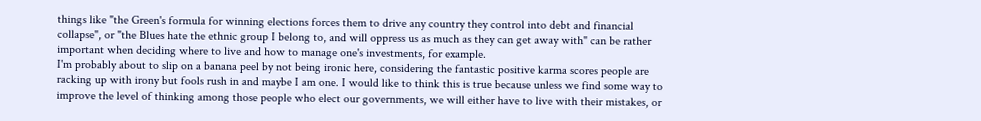things like "the Green's formula for winning elections forces them to drive any country they control into debt and financial collapse", or "the Blues hate the ethnic group I belong to, and will oppress us as much as they can get away with" can be rather important when deciding where to live and how to manage one's investments, for example.
I'm probably about to slip on a banana peel by not being ironic here, considering the fantastic positive karma scores people are racking up with irony but fools rush in and maybe I am one. I would like to think this is true because unless we find some way to improve the level of thinking among those people who elect our governments, we will either have to live with their mistakes, or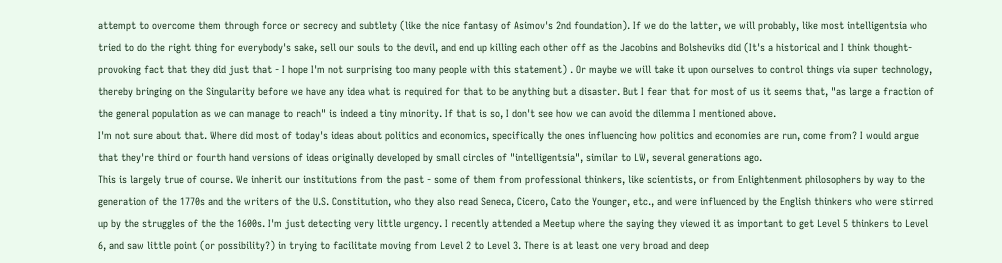attempt to overcome them through force or secrecy and subtlety (like the nice fantasy of Asimov's 2nd foundation). If we do the latter, we will probably, like most intelligentsia who tried to do the right thing for everybody's sake, sell our souls to the devil, and end up killing each other off as the Jacobins and Bolsheviks did (It's a historical and I think thought-provoking fact that they did just that - I hope I'm not surprising too many people with this statement) . Or maybe we will take it upon ourselves to control things via super technology, thereby bringing on the Singularity before we have any idea what is required for that to be anything but a disaster. But I fear that for most of us it seems that, "as large a fraction of the general population as we can manage to reach" is indeed a tiny minority. If that is so, I don't see how we can avoid the dilemma I mentioned above.
I'm not sure about that. Where did most of today's ideas about politics and economics, specifically the ones influencing how politics and economies are run, come from? I would argue that they're third or fourth hand versions of ideas originally developed by small circles of "intelligentsia", similar to LW, several generations ago.
This is largely true of course. We inherit our institutions from the past - some of them from professional thinkers, like scientists, or from Enlightenment philosophers by way to the generation of the 1770s and the writers of the U.S. Constitution, who they also read Seneca, Cicero, Cato the Younger, etc., and were influenced by the English thinkers who were stirred up by the struggles of the the 1600s. I'm just detecting very little urgency. I recently attended a Meetup where the saying they viewed it as important to get Level 5 thinkers to Level 6, and saw little point (or possibility?) in trying to facilitate moving from Level 2 to Level 3. There is at least one very broad and deep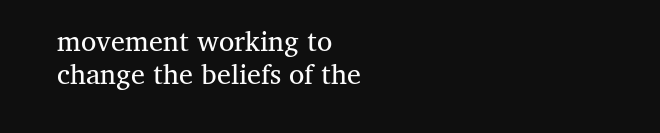movement working to change the beliefs of the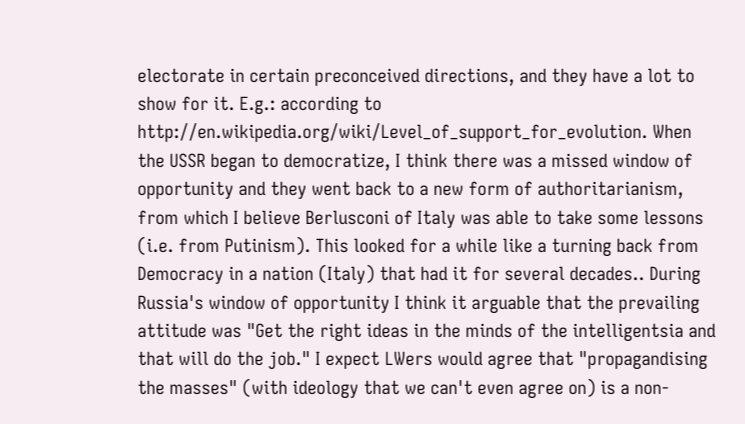electorate in certain preconceived directions, and they have a lot to show for it. E.g.: according to http://en.wikipedia.org/wiki/Level_of_support_for_evolution. When the USSR began to democratize, I think there was a missed window of opportunity and they went back to a new form of authoritarianism, from which I believe Berlusconi of Italy was able to take some lessons (i.e. from Putinism). This looked for a while like a turning back from Democracy in a nation (Italy) that had it for several decades.. During Russia's window of opportunity I think it arguable that the prevailing attitude was "Get the right ideas in the minds of the intelligentsia and that will do the job." I expect LWers would agree that "propagandising the masses" (with ideology that we can't even agree on) is a non-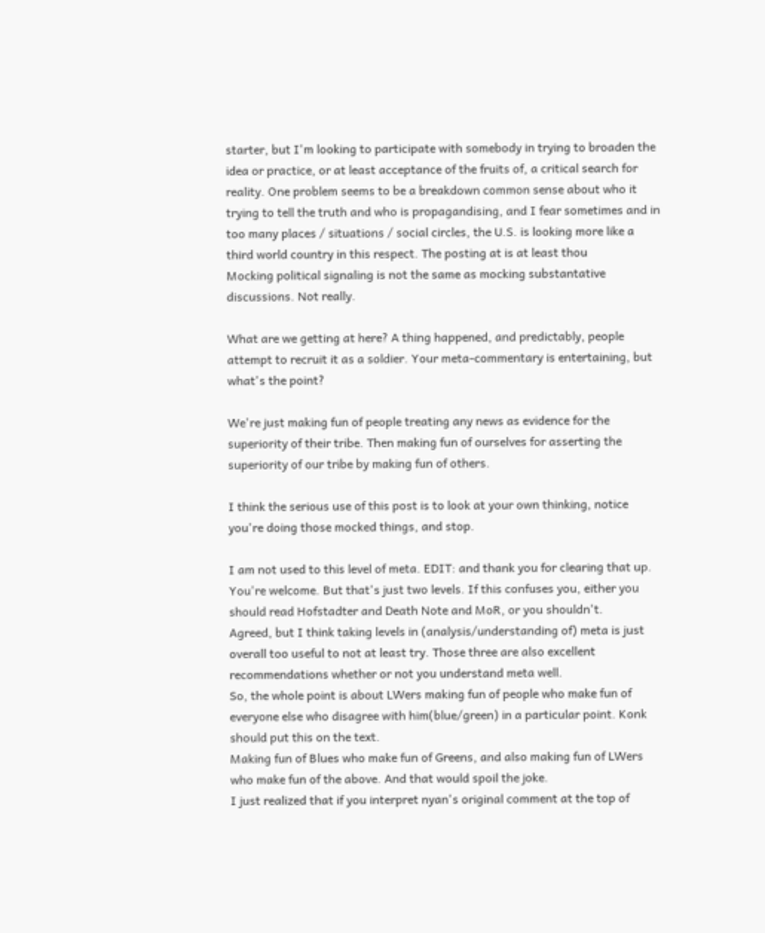starter, but I'm looking to participate with somebody in trying to broaden the idea or practice, or at least acceptance of the fruits of, a critical search for reality. One problem seems to be a breakdown common sense about who it trying to tell the truth and who is propagandising, and I fear sometimes and in too many places / situations / social circles, the U.S. is looking more like a third world country in this respect. The posting at is at least thou
Mocking political signaling is not the same as mocking substantative discussions. Not really.

What are we getting at here? A thing happened, and predictably, people attempt to recruit it as a soldier. Your meta-commentary is entertaining, but what's the point?

We're just making fun of people treating any news as evidence for the superiority of their tribe. Then making fun of ourselves for asserting the superiority of our tribe by making fun of others.

I think the serious use of this post is to look at your own thinking, notice you're doing those mocked things, and stop.

I am not used to this level of meta. EDIT: and thank you for clearing that up.
You're welcome. But that's just two levels. If this confuses you, either you should read Hofstadter and Death Note and MoR, or you shouldn't.
Agreed, but I think taking levels in (analysis/understanding of) meta is just overall too useful to not at least try. Those three are also excellent recommendations whether or not you understand meta well.
So, the whole point is about LWers making fun of people who make fun of everyone else who disagree with him(blue/green) in a particular point. Konk should put this on the text.
Making fun of Blues who make fun of Greens, and also making fun of LWers who make fun of the above. And that would spoil the joke.
I just realized that if you interpret nyan's original comment at the top of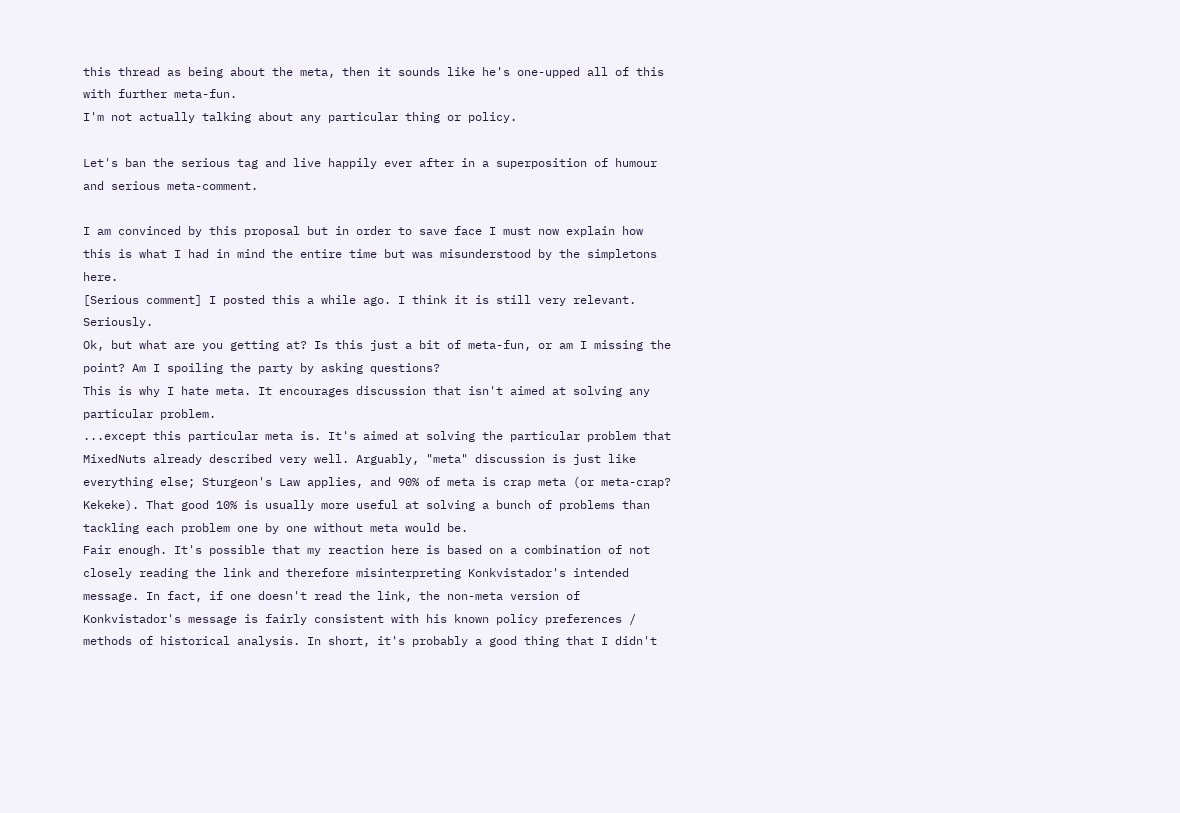this thread as being about the meta, then it sounds like he's one-upped all of this with further meta-fun.
I'm not actually talking about any particular thing or policy.

Let's ban the serious tag and live happily ever after in a superposition of humour and serious meta-comment.

I am convinced by this proposal but in order to save face I must now explain how this is what I had in mind the entire time but was misunderstood by the simpletons here.
[Serious comment] I posted this a while ago. I think it is still very relevant. Seriously.
Ok, but what are you getting at? Is this just a bit of meta-fun, or am I missing the point? Am I spoiling the party by asking questions?
This is why I hate meta. It encourages discussion that isn't aimed at solving any particular problem.
...except this particular meta is. It's aimed at solving the particular problem that MixedNuts already described very well. Arguably, "meta" discussion is just like everything else; Sturgeon's Law applies, and 90% of meta is crap meta (or meta-crap? Kekeke). That good 10% is usually more useful at solving a bunch of problems than tackling each problem one by one without meta would be.
Fair enough. It's possible that my reaction here is based on a combination of not closely reading the link and therefore misinterpreting Konkvistador's intended message. In fact, if one doesn't read the link, the non-meta version of Konkvistador's message is fairly consistent with his known policy preferences / methods of historical analysis. In short, it's probably a good thing that I didn't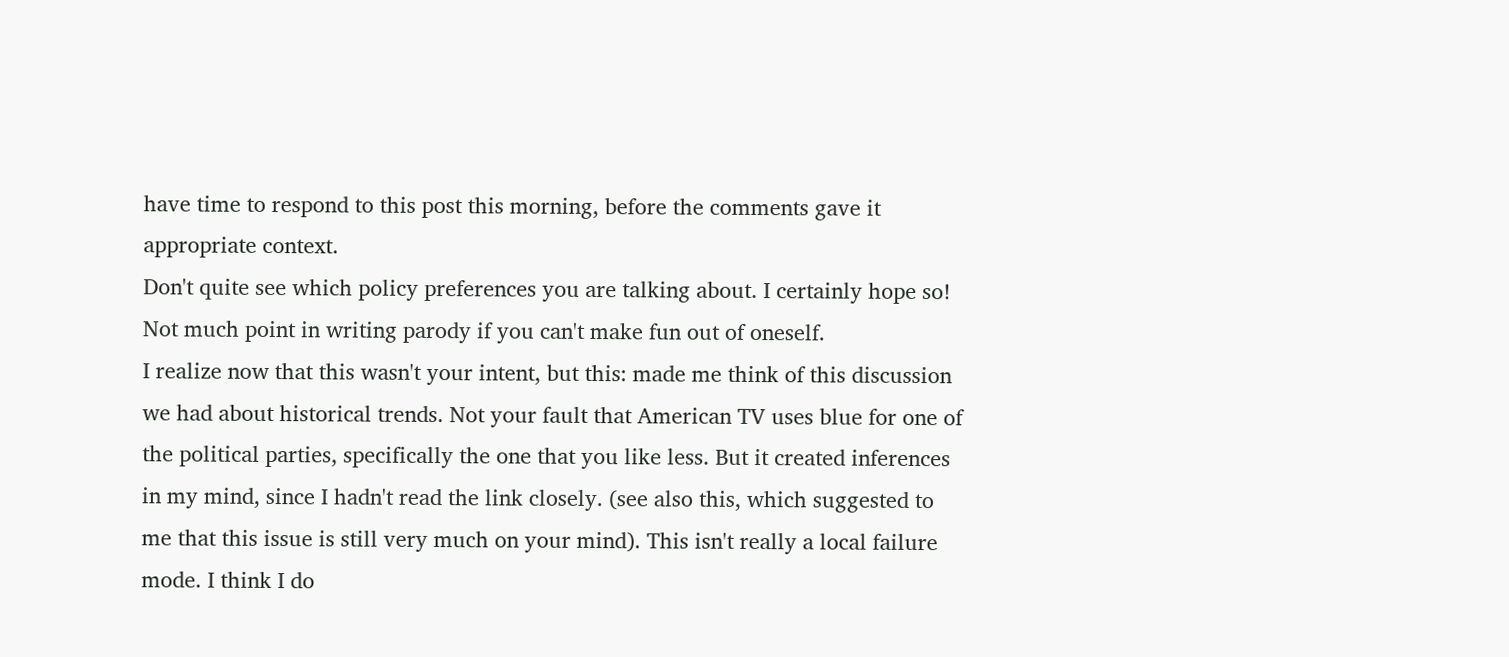have time to respond to this post this morning, before the comments gave it appropriate context.
Don't quite see which policy preferences you are talking about. I certainly hope so! Not much point in writing parody if you can't make fun out of oneself.
I realize now that this wasn't your intent, but this: made me think of this discussion we had about historical trends. Not your fault that American TV uses blue for one of the political parties, specifically the one that you like less. But it created inferences in my mind, since I hadn't read the link closely. (see also this, which suggested to me that this issue is still very much on your mind). This isn't really a local failure mode. I think I do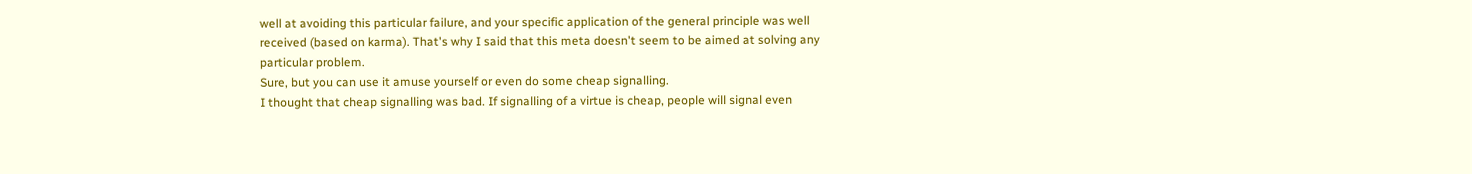well at avoiding this particular failure, and your specific application of the general principle was well received (based on karma). That's why I said that this meta doesn't seem to be aimed at solving any particular problem.
Sure, but you can use it amuse yourself or even do some cheap signalling.
I thought that cheap signalling was bad. If signalling of a virtue is cheap, people will signal even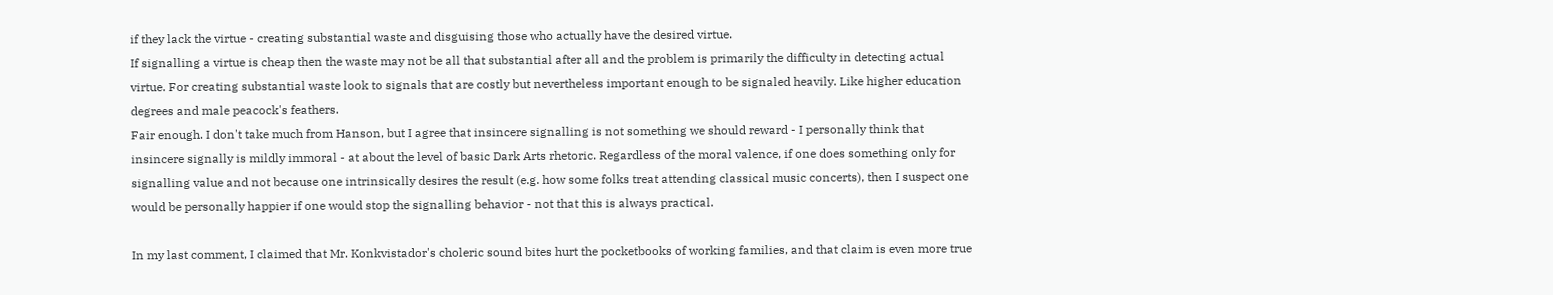if they lack the virtue - creating substantial waste and disguising those who actually have the desired virtue.
If signalling a virtue is cheap then the waste may not be all that substantial after all and the problem is primarily the difficulty in detecting actual virtue. For creating substantial waste look to signals that are costly but nevertheless important enough to be signaled heavily. Like higher education degrees and male peacock's feathers.
Fair enough. I don't take much from Hanson, but I agree that insincere signalling is not something we should reward - I personally think that insincere signally is mildly immoral - at about the level of basic Dark Arts rhetoric. Regardless of the moral valence, if one does something only for signalling value and not because one intrinsically desires the result (e.g. how some folks treat attending classical music concerts), then I suspect one would be personally happier if one would stop the signalling behavior - not that this is always practical.

In my last comment, I claimed that Mr. Konkvistador's choleric sound bites hurt the pocketbooks of working families, and that claim is even more true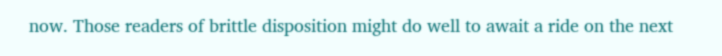now. Those readers of brittle disposition might do well to await a ride on the next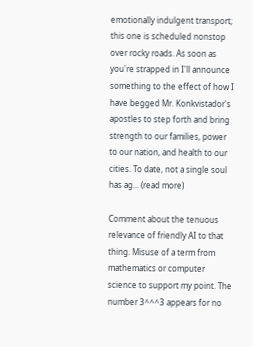emotionally indulgent transport; this one is scheduled nonstop over rocky roads. As soon as you're strapped in I'll announce something to the effect of how I have begged Mr. Konkvistador's apostles to step forth and bring strength to our families, power to our nation, and health to our cities. To date, not a single soul has ag... (read more)

Comment about the tenuous relevance of friendly AI to that thing. Misuse of a term from mathematics or computer science to support my point. The number 3^^^3 appears for no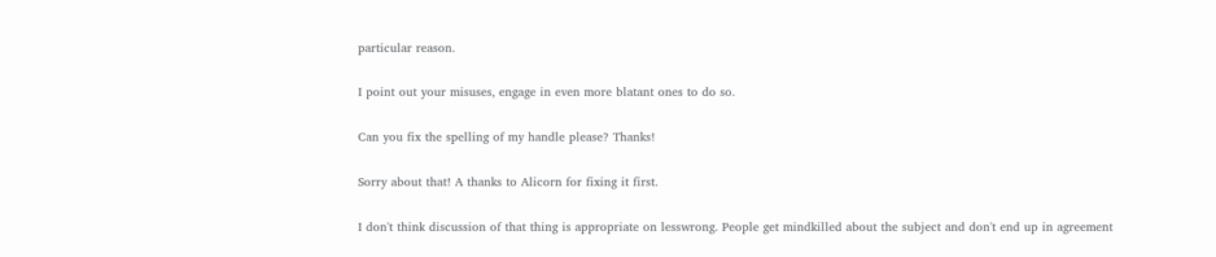particular reason.

I point out your misuses, engage in even more blatant ones to do so.

Can you fix the spelling of my handle please? Thanks!

Sorry about that! A thanks to Alicorn for fixing it first.

I don't think discussion of that thing is appropriate on lesswrong. People get mindkilled about the subject and don't end up in agreement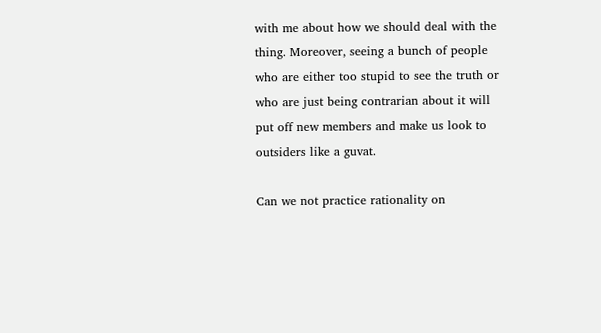with me about how we should deal with the thing. Moreover, seeing a bunch of people who are either too stupid to see the truth or who are just being contrarian about it will put off new members and make us look to outsiders like a guvat.

Can we not practice rationality on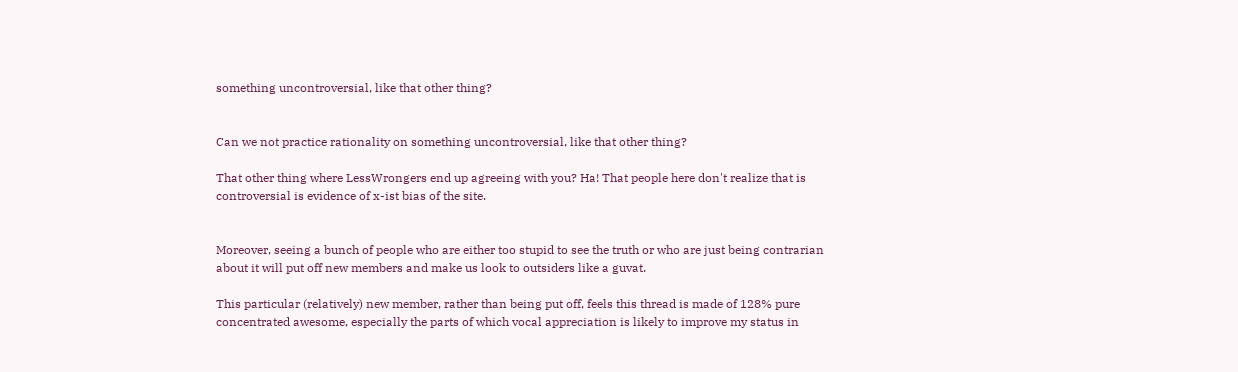something uncontroversial, like that other thing?


Can we not practice rationality on something uncontroversial, like that other thing?

That other thing where LessWrongers end up agreeing with you? Ha! That people here don't realize that is controversial is evidence of x-ist bias of the site.


Moreover, seeing a bunch of people who are either too stupid to see the truth or who are just being contrarian about it will put off new members and make us look to outsiders like a guvat.

This particular (relatively) new member, rather than being put off, feels this thread is made of 128% pure concentrated awesome, especially the parts of which vocal appreciation is likely to improve my status in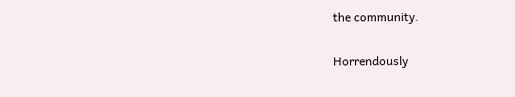the community.

Horrendously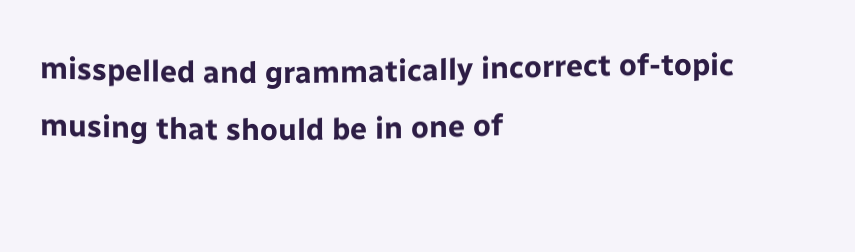misspelled and grammatically incorrect of-topic musing that should be in one of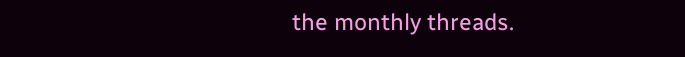the monthly threads.